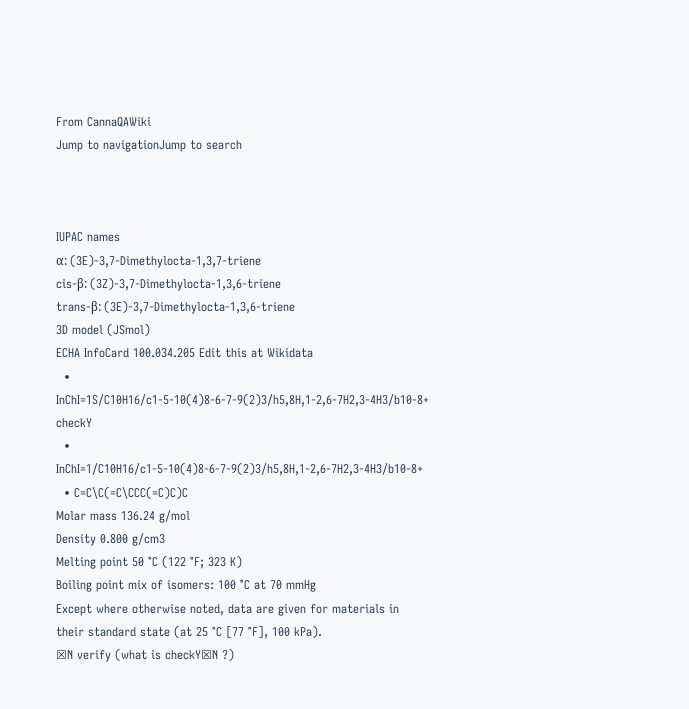From CannaQAWiki
Jump to navigationJump to search



IUPAC names
α: (3E)-3,7-Dimethylocta-1,3,7-triene
cis-β: (3Z)-3,7-Dimethylocta-1,3,6-triene
trans-β: (3E)-3,7-Dimethylocta-1,3,6-triene
3D model (JSmol)
ECHA InfoCard 100.034.205 Edit this at Wikidata
  • InChI=1S/C10H16/c1-5-10(4)8-6-7-9(2)3/h5,8H,1-2,6-7H2,3-4H3/b10-8+ checkY
  • InChI=1/C10H16/c1-5-10(4)8-6-7-9(2)3/h5,8H,1-2,6-7H2,3-4H3/b10-8+
  • C=C\C(=C\CCC(=C)C)C
Molar mass 136.24 g/mol
Density 0.800 g/cm3
Melting point 50 °C (122 °F; 323 K)
Boiling point mix of isomers: 100 °C at 70 mmHg
Except where otherwise noted, data are given for materials in their standard state (at 25 °C [77 °F], 100 kPa).
☒N verify (what is checkY☒N ?)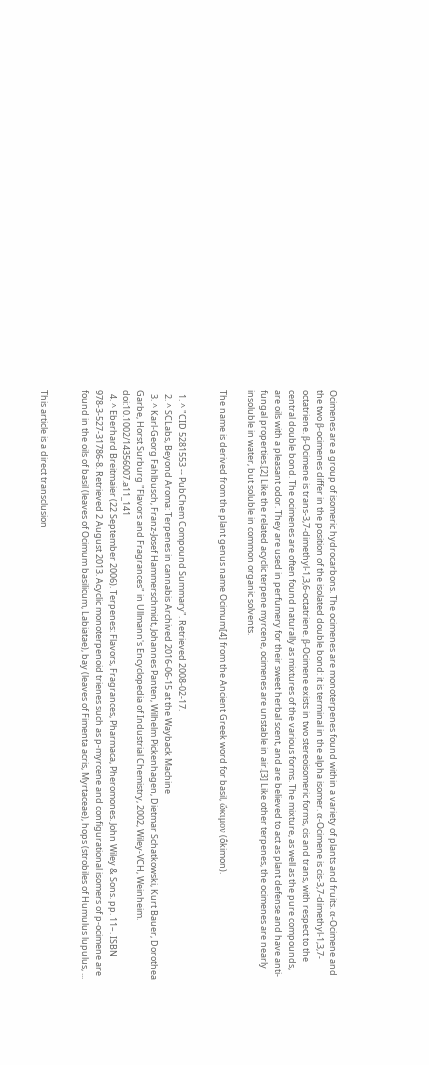Ocimenes are a group of isomeric hydrocarbons. The ocimenes are monoterpenes found within a variety of plants and fruits. α-Ocimene and the two β-ocimenes differ in the position of the isolated double bond: it is terminal in the alpha isomer. α-Ocimene is cis-3,7-dimethyl-1,3,7-octatriene. β-Ocimene is trans-3,7-dimethyl-1,3,6-octatriene. β-Ocimene exists in two stereoisomeric forms, cis and trans, with respect to the central double bond. The ocimenes are often found naturally as mixtures of the various forms. The mixture, as well as the pure compounds, are oils with a pleasant odor. They are used in perfumery for their sweet herbal scent, and are believed to act as plant defense and have anti-fungal properties.[2] Like the related acyclic terpene myrcene, ocimenes are unstable in air.[3] Like other terpenes, the ocimenes are nearly insoluble in water, but soluble in common organic solvents.

The name is derived from the plant genus name Ocimum[4] from the Ancient Greek word for basil, ὤκιμον (ṓkimon).


  1. ^ "CID 5281553 -- PubChem Compound Summary". Retrieved 2008-02-17.
  2. ^ SCLabs, Beyond Aroma: Terpenes in cannabis Archived 2016-06-15 at the Wayback Machine
  3. ^ Karl-Georg Fahlbusch, Franz-Josef Hammerschmidt, Johannes Panten, Wilhelm Pickenhagen, Dietmar Schatkowski, Kurt Bauer, Dorothea Garbe, Horst Surburg "Flavors and Fragrances" in Ullmann's Encyclopedia of Industrial Chemistry, 2002, Wiley-VCH, Weinheim. doi:10.1002/14356007.a11_141
  4. ^ Eberhard Breitmaier (22 September 2006). Terpenes: Flavors, Fragrances, Pharmaca, Pheromones. John Wiley & Sons. pp. 11–. ISBN 978-3-527-31786-8. Retrieved 2 August 2013. Acyclic monoterpenoid trienes such as p-myrcene and configurational isomers of p-ocimene are found in the oils of basil (leaves of Ocimum basilicum, Labiatae), bay (leaves of Fimenta acris, Myrtaceae), hops (strobiles of Humulus lupulus, ...


This article is a direct transclusion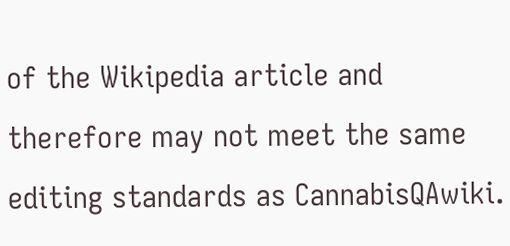of the Wikipedia article and therefore may not meet the same editing standards as CannabisQAwiki.